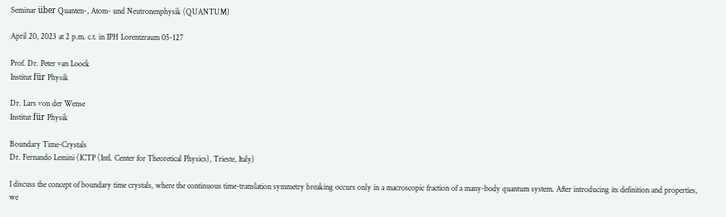Seminar über Quanten-, Atom- und Neutronenphysik (QUANTUM)

April 20, 2023 at 2 p.m. c.t. in IPH Lorentzraum 05-127

Prof. Dr. Peter van Loock
Institut für Physik

Dr. Lars von der Wense
Institut für Physik

Boundary Time-Crystals
Dr. Fernando Lemini (ICTP (Intl. Center for Theoretical Physics), Trieste, Italy)

I discuss the concept of boundary time crystals, where the continuous time-translation symmetry breaking occurs only in a macroscopic fraction of a many-body quantum system. After introducing its definition and properties, we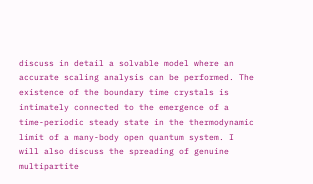discuss in detail a solvable model where an accurate scaling analysis can be performed. The existence of the boundary time crystals is intimately connected to the emergence of a time-periodic steady state in the thermodynamic limit of a many-body open quantum system. I will also discuss the spreading of genuine multipartite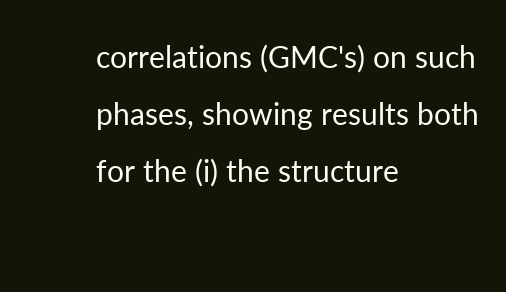correlations (GMC's) on such phases, showing results both for the (i) the structure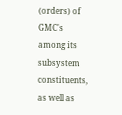(orders) of GMC's among its subsystem constituents, as well as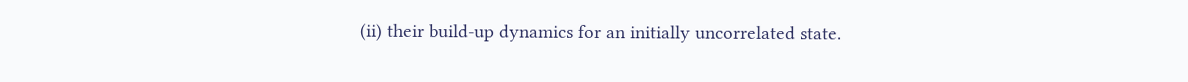(ii) their build-up dynamics for an initially uncorrelated state.